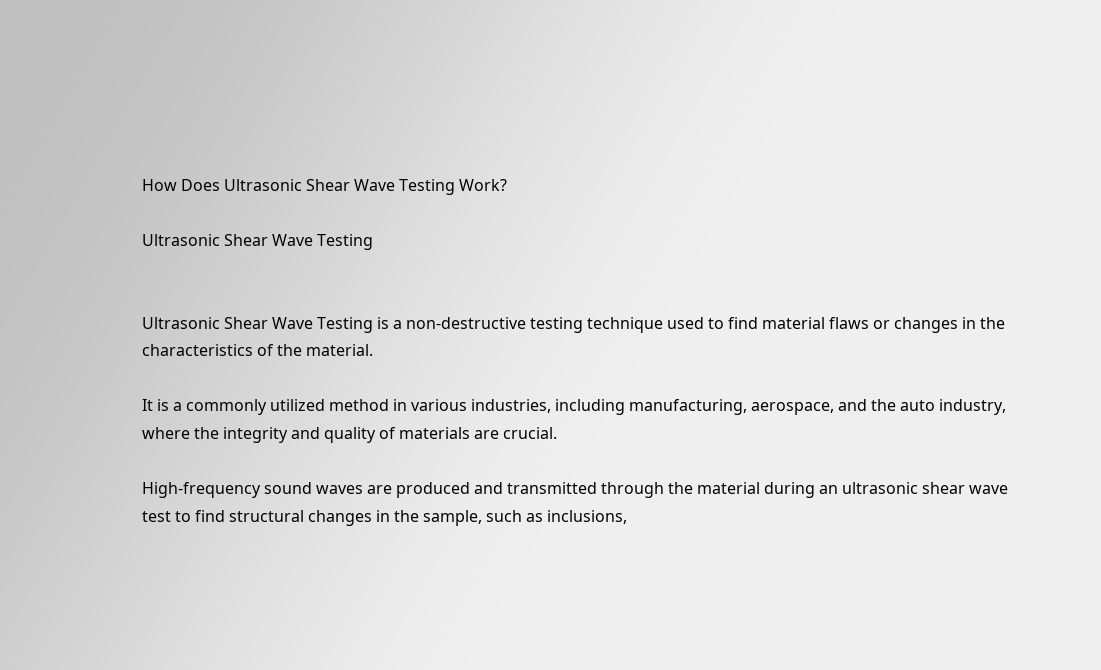How Does Ultrasonic Shear Wave Testing Work?

Ultrasonic Shear Wave Testing


Ultrasonic Shear Wave Testing is a non-destructive testing technique used to find material flaws or changes in the characteristics of the material.

It is a commonly utilized method in various industries, including manufacturing, aerospace, and the auto industry, where the integrity and quality of materials are crucial.

High-frequency sound waves are produced and transmitted through the material during an ultrasonic shear wave test to find structural changes in the sample, such as inclusions,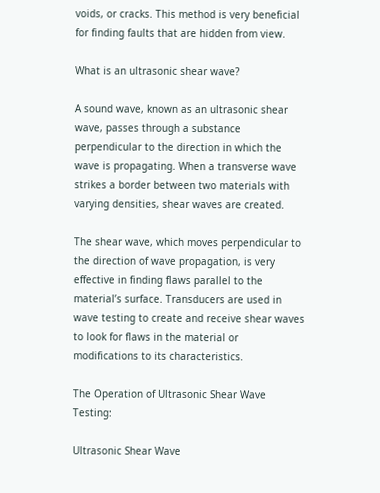voids, or cracks. This method is very beneficial for finding faults that are hidden from view.

What is an ultrasonic shear wave?

A sound wave, known as an ultrasonic shear wave, passes through a substance perpendicular to the direction in which the wave is propagating. When a transverse wave strikes a border between two materials with varying densities, shear waves are created.

The shear wave, which moves perpendicular to the direction of wave propagation, is very effective in finding flaws parallel to the material’s surface. Transducers are used in wave testing to create and receive shear waves to look for flaws in the material or modifications to its characteristics.

The Operation of Ultrasonic Shear Wave Testing:

Ultrasonic Shear Wave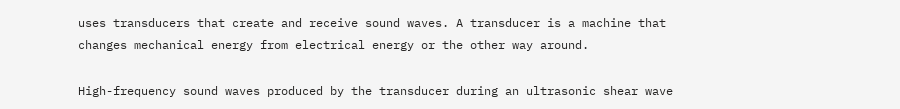uses transducers that create and receive sound waves. A transducer is a machine that changes mechanical energy from electrical energy or the other way around.

High-frequency sound waves produced by the transducer during an ultrasonic shear wave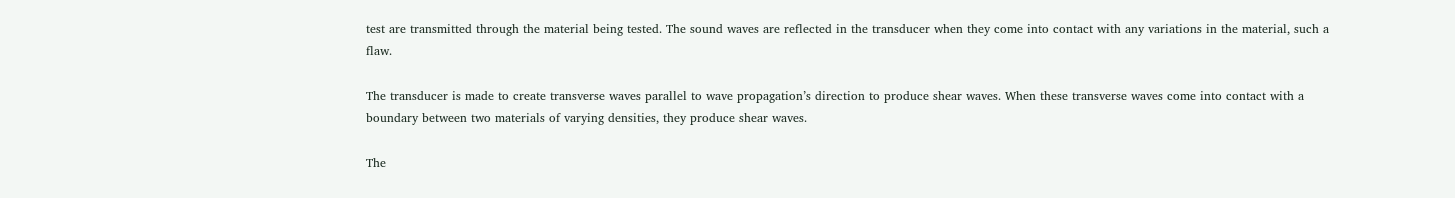test are transmitted through the material being tested. The sound waves are reflected in the transducer when they come into contact with any variations in the material, such a flaw.

The transducer is made to create transverse waves parallel to wave propagation’s direction to produce shear waves. When these transverse waves come into contact with a boundary between two materials of varying densities, they produce shear waves.

The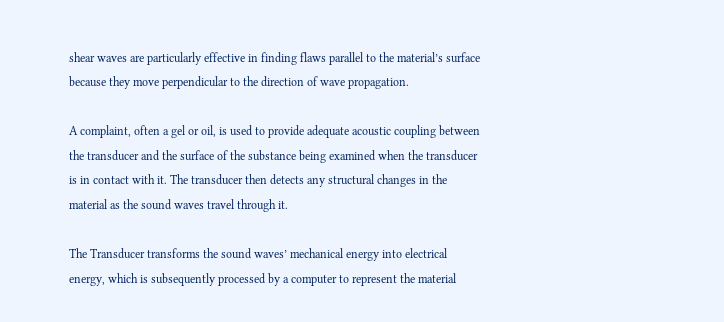shear waves are particularly effective in finding flaws parallel to the material’s surface because they move perpendicular to the direction of wave propagation.

A complaint, often a gel or oil, is used to provide adequate acoustic coupling between the transducer and the surface of the substance being examined when the transducer is in contact with it. The transducer then detects any structural changes in the material as the sound waves travel through it.

The Transducer transforms the sound waves’ mechanical energy into electrical energy, which is subsequently processed by a computer to represent the material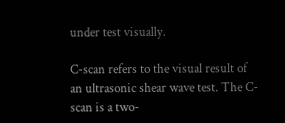under test visually.

C-scan refers to the visual result of an ultrasonic shear wave test. The C-scan is a two-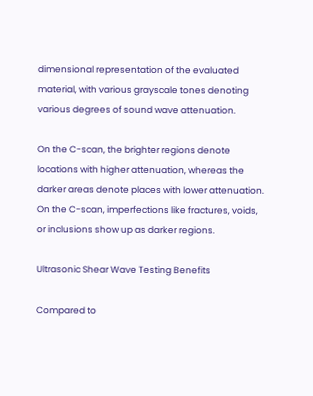dimensional representation of the evaluated material, with various grayscale tones denoting various degrees of sound wave attenuation.

On the C-scan, the brighter regions denote locations with higher attenuation, whereas the darker areas denote places with lower attenuation. On the C-scan, imperfections like fractures, voids, or inclusions show up as darker regions.

Ultrasonic Shear Wave Testing Benefits

Compared to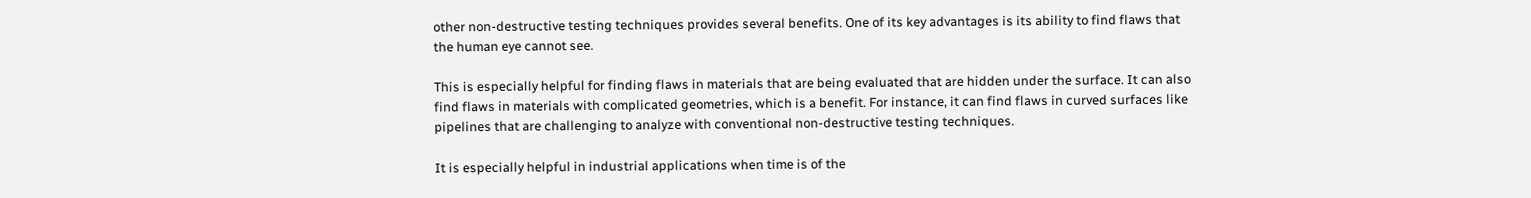other non-destructive testing techniques provides several benefits. One of its key advantages is its ability to find flaws that the human eye cannot see.

This is especially helpful for finding flaws in materials that are being evaluated that are hidden under the surface. It can also find flaws in materials with complicated geometries, which is a benefit. For instance, it can find flaws in curved surfaces like pipelines that are challenging to analyze with conventional non-destructive testing techniques.

It is especially helpful in industrial applications when time is of the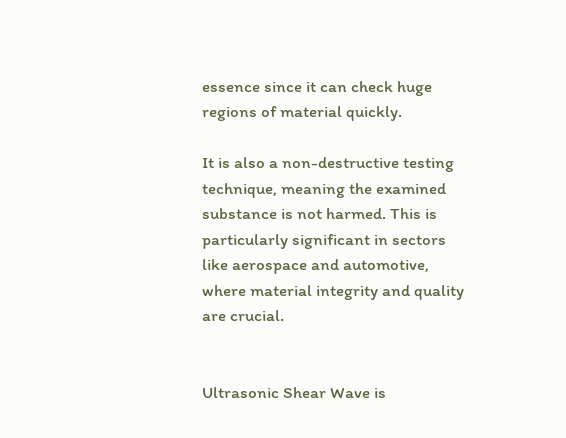essence since it can check huge regions of material quickly.

It is also a non-destructive testing technique, meaning the examined substance is not harmed. This is particularly significant in sectors like aerospace and automotive, where material integrity and quality are crucial.


Ultrasonic Shear Wave is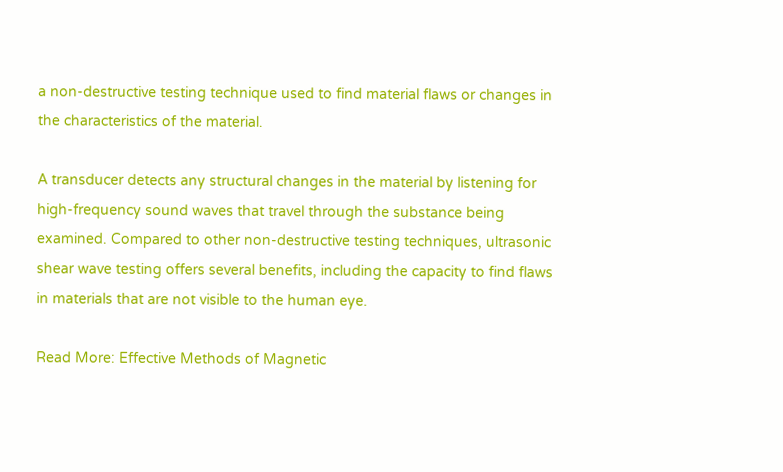a non-destructive testing technique used to find material flaws or changes in the characteristics of the material.

A transducer detects any structural changes in the material by listening for high-frequency sound waves that travel through the substance being examined. Compared to other non-destructive testing techniques, ultrasonic shear wave testing offers several benefits, including the capacity to find flaws in materials that are not visible to the human eye.

Read More: Effective Methods of Magnetic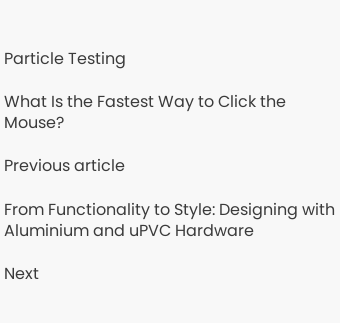Particle Testing

What Is the Fastest Way to Click the Mouse?

Previous article

From Functionality to Style: Designing with Aluminium and uPVC Hardware

Next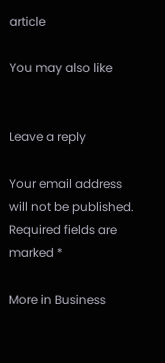article

You may also like


Leave a reply

Your email address will not be published. Required fields are marked *

More in Business